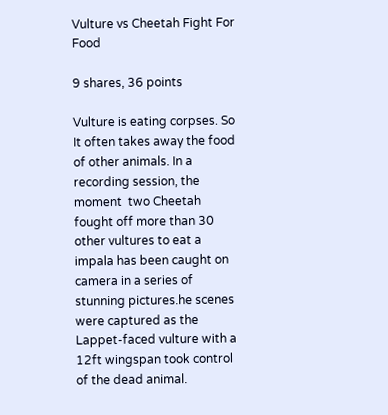Vulture vs Cheetah Fight For Food

9 shares, 36 points

Vulture is eating corpses. So It often takes away the food of other animals. In a recording session, the moment  two Cheetah fought off more than 30 other vultures to eat a impala has been caught on camera in a series of stunning pictures.he scenes were captured as the Lappet-faced vulture with a 12ft wingspan took control of the dead animal.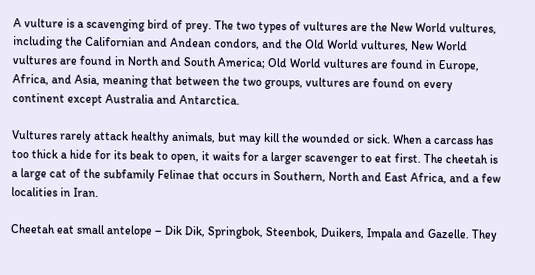A vulture is a scavenging bird of prey. The two types of vultures are the New World vultures, including the Californian and Andean condors, and the Old World vultures, New World vultures are found in North and South America; Old World vultures are found in Europe, Africa, and Asia, meaning that between the two groups, vultures are found on every continent except Australia and Antarctica.

Vultures rarely attack healthy animals, but may kill the wounded or sick. When a carcass has too thick a hide for its beak to open, it waits for a larger scavenger to eat first. The cheetah is a large cat of the subfamily Felinae that occurs in Southern, North and East Africa, and a few localities in Iran.

Cheetah eat small antelope – Dik Dik, Springbok, Steenbok, Duikers, Impala and Gazelle. They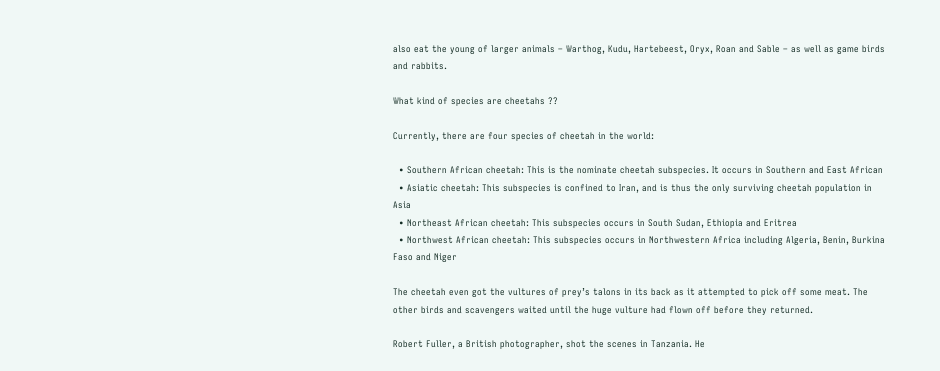also eat the young of larger animals – Warthog, Kudu, Hartebeest, Oryx, Roan and Sable – as well as game birds and rabbits.

What kind of species are cheetahs ??

Currently, there are four species of cheetah in the world:

  • Southern African cheetah: This is the nominate cheetah subspecies. It occurs in Southern and East African
  • Asiatic cheetah: This subspecies is confined to Iran, and is thus the only surviving cheetah population in Asia
  • Northeast African cheetah: This subspecies occurs in South Sudan, Ethiopia and Eritrea
  • Northwest African cheetah: This subspecies occurs in Northwestern Africa including Algeria, Benin, Burkina Faso and Niger

The cheetah even got the vultures of prey’s talons in its back as it attempted to pick off some meat. The other birds and scavengers waited until the huge vulture had flown off before they returned.

Robert Fuller, a British photographer, shot the scenes in Tanzania. He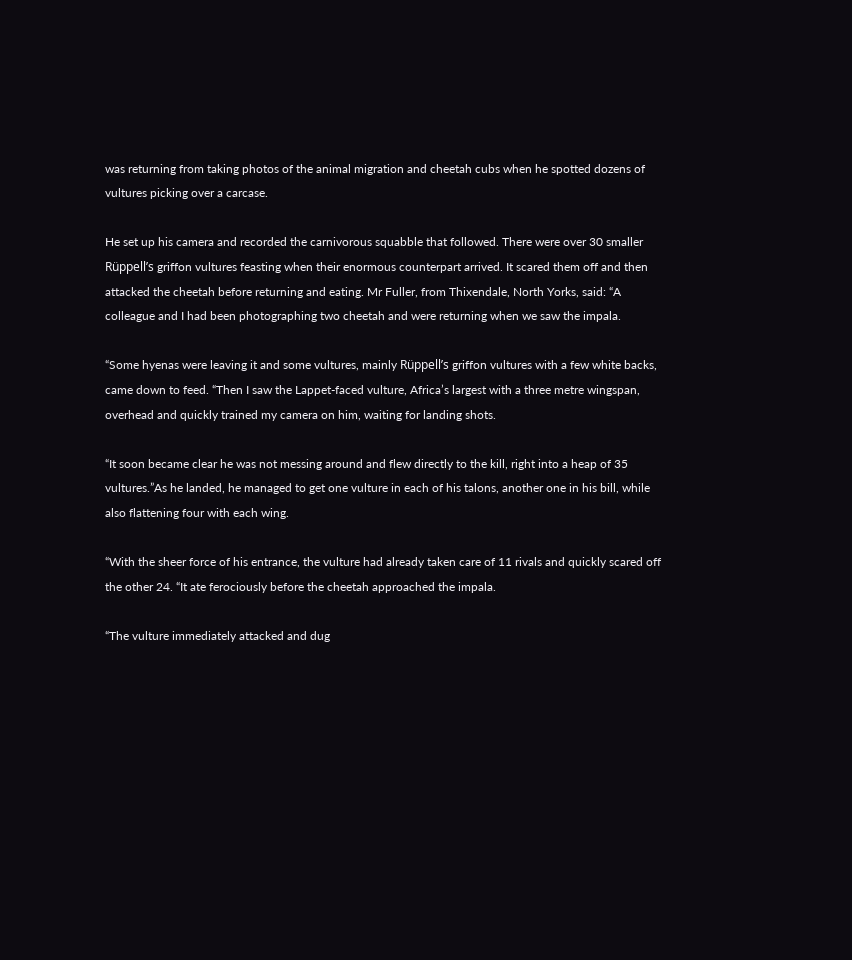was returning from taking photos of the animal migration and cheetah cubs when he spotted dozens of vultures picking over a carcase.

He set up his camera and recorded the carnivorous squabble that followed. There were over 30 smaller Rüppell’s griffon vultures feasting when their enormous counterpart arrived. It scared them off and then attacked the cheetah before returning and eating. Mr Fuller, from Thixendale, North Yorks, said: “A colleague and I had been photographing two cheetah and were returning when we saw the impala.

“Some hyenas were leaving it and some vultures, mainly Rüppell’s griffon vultures with a few white backs, came down to feed. “Then I saw the Lappet-faced vulture, Africa’s largest with a three metre wingspan, overhead and quickly trained my camera on him, waiting for landing shots.

“It soon became clear he was not messing around and flew directly to the kill, right into a heap of 35 vultures.”As he landed, he managed to get one vulture in each of his talons, another one in his bill, while also flattening four with each wing.

“With the sheer force of his entrance, the vulture had already taken care of 11 rivals and quickly scared off the other 24. “It ate ferociously before the cheetah approached the impala.

“The vulture immediately attacked and dug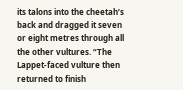its talons into the cheetah’s back and dragged it seven or eight metres through all the other vultures. “The Lappet-faced vulture then returned to finish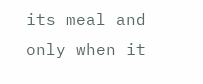its meal and only when it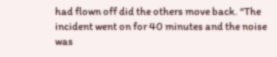had flown off did the others move back. “The incident went on for 40 minutes and the noise was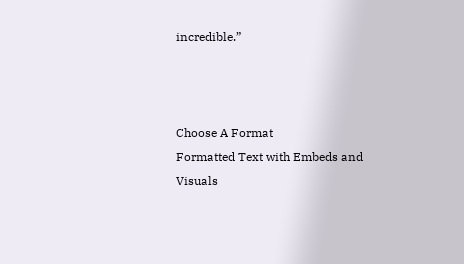incredible.”



Choose A Format
Formatted Text with Embeds and Visuals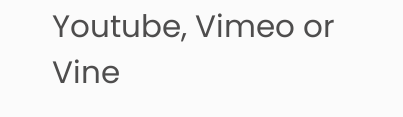Youtube, Vimeo or Vine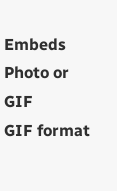Embeds
Photo or GIF
GIF format